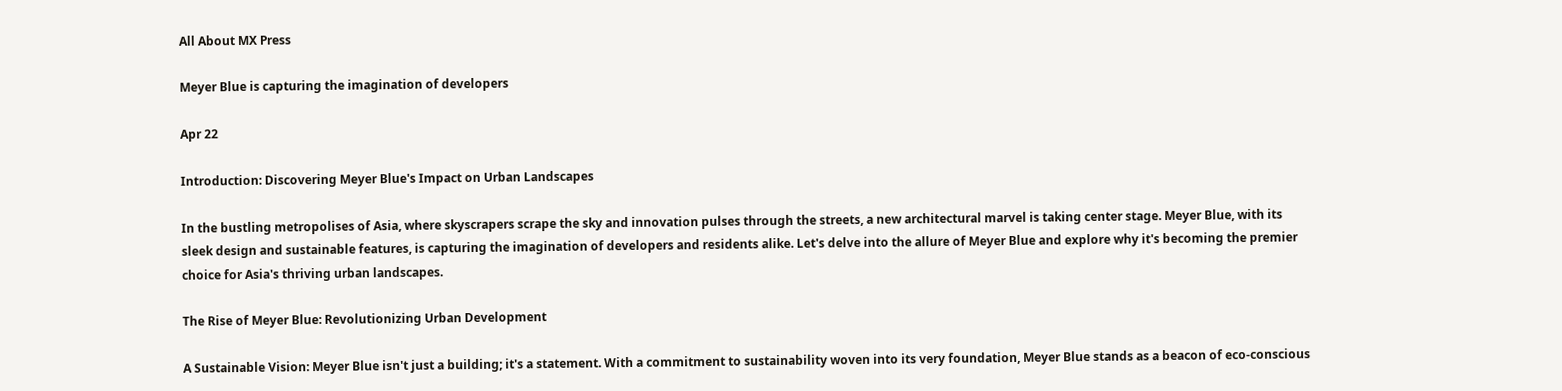All About MX Press

Meyer Blue is capturing the imagination of developers

Apr 22

Introduction: Discovering Meyer Blue's Impact on Urban Landscapes

In the bustling metropolises of Asia, where skyscrapers scrape the sky and innovation pulses through the streets, a new architectural marvel is taking center stage. Meyer Blue, with its sleek design and sustainable features, is capturing the imagination of developers and residents alike. Let's delve into the allure of Meyer Blue and explore why it's becoming the premier choice for Asia's thriving urban landscapes.

The Rise of Meyer Blue: Revolutionizing Urban Development

A Sustainable Vision: Meyer Blue isn't just a building; it's a statement. With a commitment to sustainability woven into its very foundation, Meyer Blue stands as a beacon of eco-conscious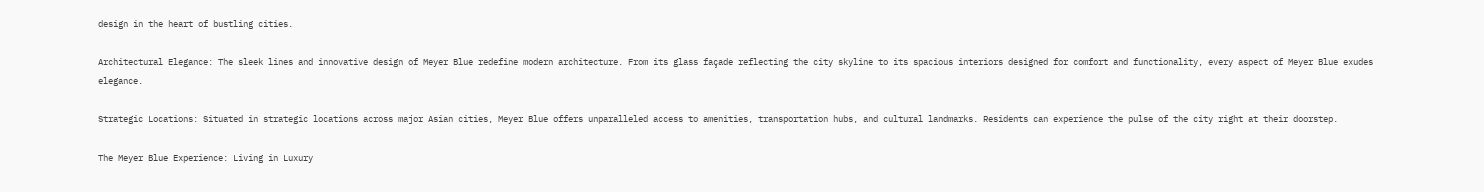design in the heart of bustling cities.

Architectural Elegance: The sleek lines and innovative design of Meyer Blue redefine modern architecture. From its glass façade reflecting the city skyline to its spacious interiors designed for comfort and functionality, every aspect of Meyer Blue exudes elegance.

Strategic Locations: Situated in strategic locations across major Asian cities, Meyer Blue offers unparalleled access to amenities, transportation hubs, and cultural landmarks. Residents can experience the pulse of the city right at their doorstep.

The Meyer Blue Experience: Living in Luxury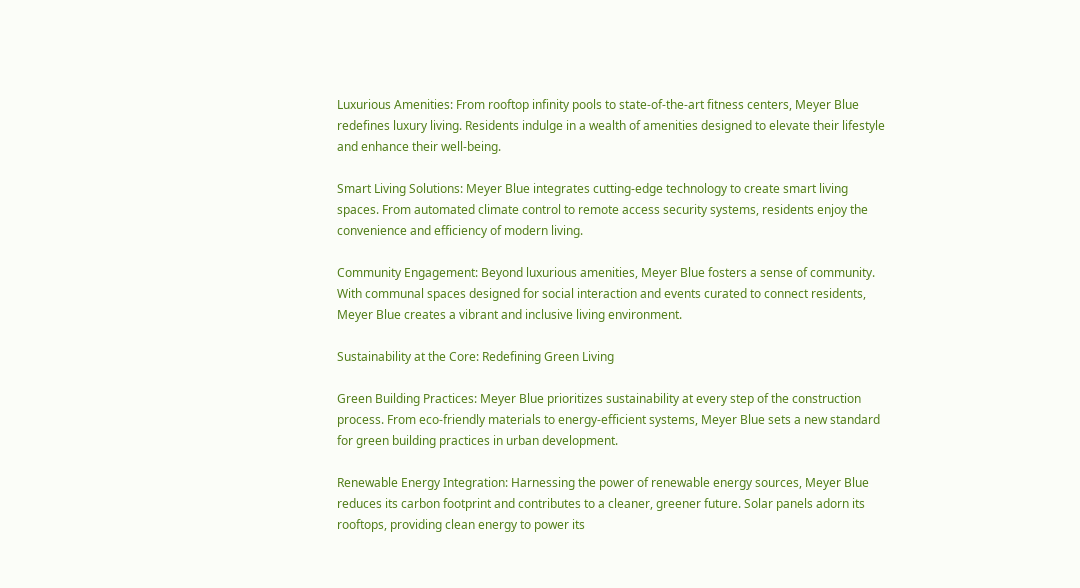Luxurious Amenities: From rooftop infinity pools to state-of-the-art fitness centers, Meyer Blue redefines luxury living. Residents indulge in a wealth of amenities designed to elevate their lifestyle and enhance their well-being.

Smart Living Solutions: Meyer Blue integrates cutting-edge technology to create smart living spaces. From automated climate control to remote access security systems, residents enjoy the convenience and efficiency of modern living.

Community Engagement: Beyond luxurious amenities, Meyer Blue fosters a sense of community. With communal spaces designed for social interaction and events curated to connect residents, Meyer Blue creates a vibrant and inclusive living environment.

Sustainability at the Core: Redefining Green Living

Green Building Practices: Meyer Blue prioritizes sustainability at every step of the construction process. From eco-friendly materials to energy-efficient systems, Meyer Blue sets a new standard for green building practices in urban development.

Renewable Energy Integration: Harnessing the power of renewable energy sources, Meyer Blue reduces its carbon footprint and contributes to a cleaner, greener future. Solar panels adorn its rooftops, providing clean energy to power its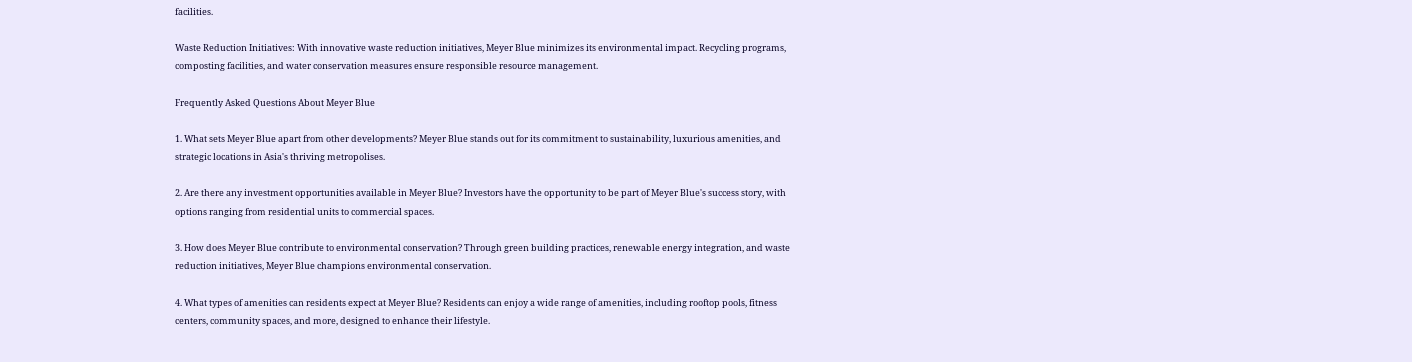facilities.

Waste Reduction Initiatives: With innovative waste reduction initiatives, Meyer Blue minimizes its environmental impact. Recycling programs, composting facilities, and water conservation measures ensure responsible resource management.

Frequently Asked Questions About Meyer Blue

1. What sets Meyer Blue apart from other developments? Meyer Blue stands out for its commitment to sustainability, luxurious amenities, and strategic locations in Asia's thriving metropolises.

2. Are there any investment opportunities available in Meyer Blue? Investors have the opportunity to be part of Meyer Blue's success story, with options ranging from residential units to commercial spaces.

3. How does Meyer Blue contribute to environmental conservation? Through green building practices, renewable energy integration, and waste reduction initiatives, Meyer Blue champions environmental conservation.

4. What types of amenities can residents expect at Meyer Blue? Residents can enjoy a wide range of amenities, including rooftop pools, fitness centers, community spaces, and more, designed to enhance their lifestyle.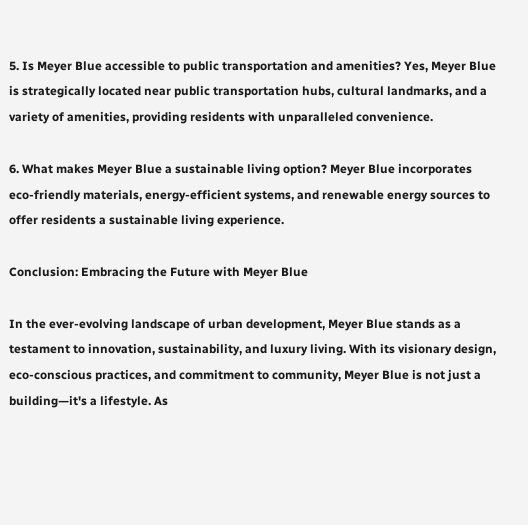5. Is Meyer Blue accessible to public transportation and amenities? Yes, Meyer Blue is strategically located near public transportation hubs, cultural landmarks, and a variety of amenities, providing residents with unparalleled convenience.

6. What makes Meyer Blue a sustainable living option? Meyer Blue incorporates eco-friendly materials, energy-efficient systems, and renewable energy sources to offer residents a sustainable living experience.

Conclusion: Embracing the Future with Meyer Blue

In the ever-evolving landscape of urban development, Meyer Blue stands as a testament to innovation, sustainability, and luxury living. With its visionary design, eco-conscious practices, and commitment to community, Meyer Blue is not just a building—it's a lifestyle. As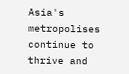Asia's metropolises continue to thrive and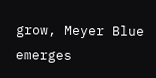grow, Meyer Blue emerges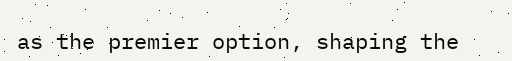as the premier option, shaping the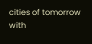cities of tomorrow with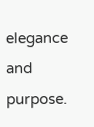elegance and purpose.